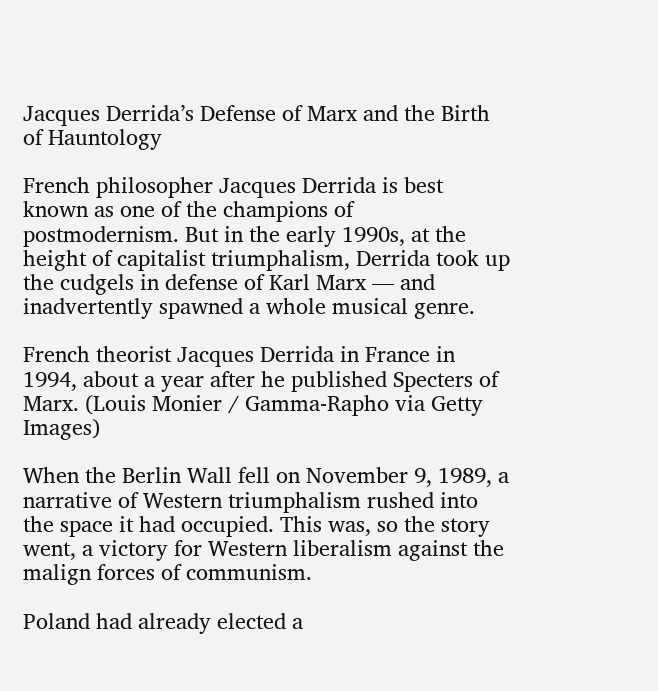Jacques Derrida’s Defense of Marx and the Birth of Hauntology

French philosopher Jacques Derrida is best known as one of the champions of postmodernism. But in the early 1990s, at the height of capitalist triumphalism, Derrida took up the cudgels in defense of Karl Marx — and inadvertently spawned a whole musical genre.

French theorist Jacques Derrida in France in 1994, about a year after he published Specters of Marx. (Louis Monier / Gamma-Rapho via Getty Images)

When the Berlin Wall fell on November 9, 1989, a narrative of Western triumphalism rushed into the space it had occupied. This was, so the story went, a victory for Western liberalism against the malign forces of communism.

Poland had already elected a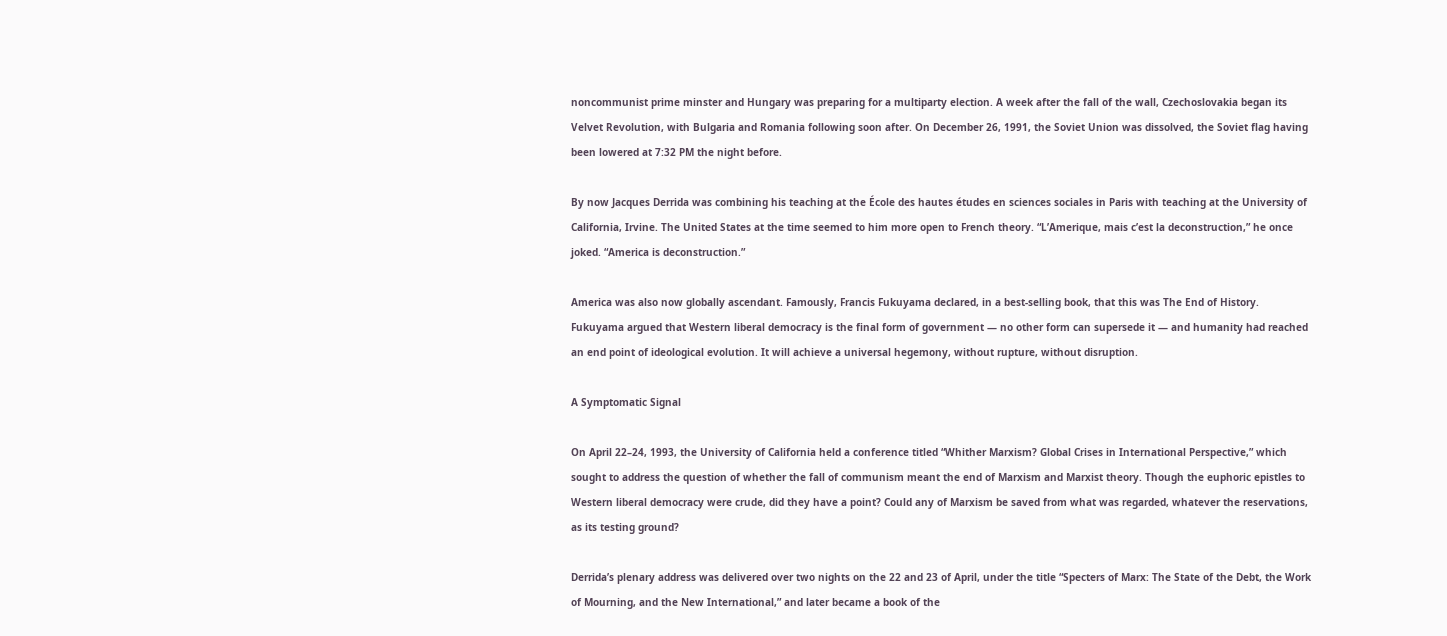noncommunist prime minster and Hungary was preparing for a multiparty election. A week after the fall of the wall, Czechoslovakia began its Velvet Revolution, with Bulgaria and Romania following soon after. On December 26, 1991, the Soviet Union was dissolved, the Soviet flag having been lowered at 7:32 PM the night before.

By now Jacques Derrida was combining his teaching at the École des hautes études en sciences sociales in Paris with teaching at the University of California, Irvine. The United States at the time seemed to him more open to French theory. “L’Amerique, mais c’est la deconstruction,” he once joked. “America is deconstruction.”

America was also now globally ascendant. Famously, Francis Fukuyama declared, in a best-selling book, that this was The End of History. Fukuyama argued that Western liberal democracy is the final form of government — no other form can supersede it — and humanity had reached an end point of ideological evolution. It will achieve a universal hegemony, without rupture, without disruption.

A Symptomatic Signal

On April 22–24, 1993, the University of California held a conference titled “Whither Marxism? Global Crises in International Perspective,” which sought to address the question of whether the fall of communism meant the end of Marxism and Marxist theory. Though the euphoric epistles to Western liberal democracy were crude, did they have a point? Could any of Marxism be saved from what was regarded, whatever the reservations, as its testing ground?

Derrida’s plenary address was delivered over two nights on the 22 and 23 of April, under the title “Specters of Marx: The State of the Debt, the Work of Mourning, and the New International,” and later became a book of the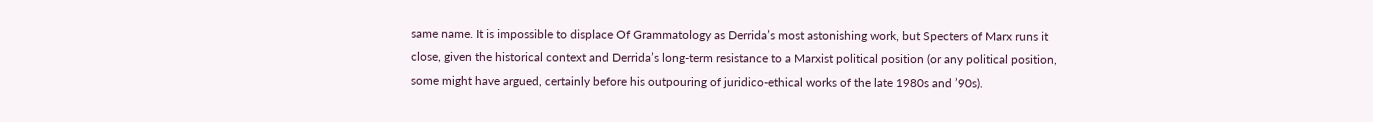same name. It is impossible to displace Of Grammatology as Derrida’s most astonishing work, but Specters of Marx runs it close, given the historical context and Derrida’s long-term resistance to a Marxist political position (or any political position, some might have argued, certainly before his outpouring of juridico-ethical works of the late 1980s and ’90s).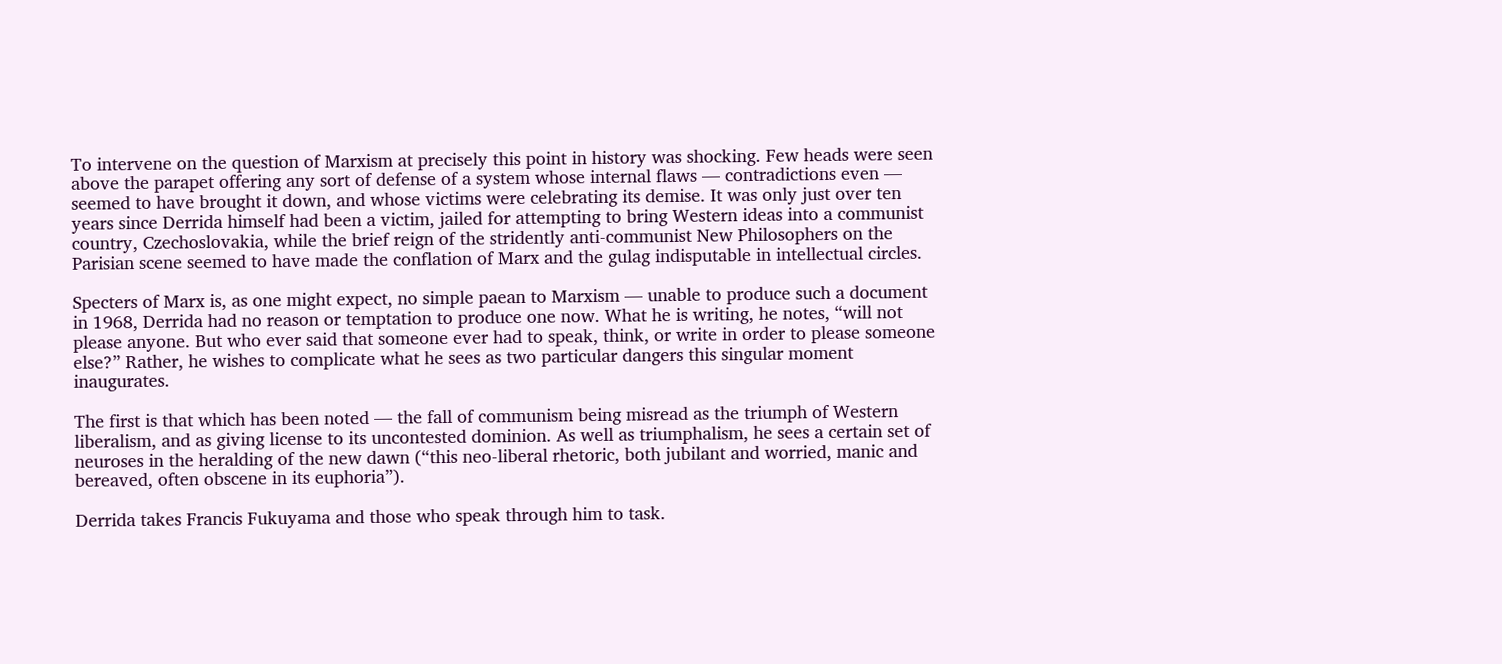To intervene on the question of Marxism at precisely this point in history was shocking. Few heads were seen above the parapet offering any sort of defense of a system whose internal flaws — contradictions even — seemed to have brought it down, and whose victims were celebrating its demise. It was only just over ten years since Derrida himself had been a victim, jailed for attempting to bring Western ideas into a communist country, Czechoslovakia, while the brief reign of the stridently anti-communist New Philosophers on the Parisian scene seemed to have made the conflation of Marx and the gulag indisputable in intellectual circles.

Specters of Marx is, as one might expect, no simple paean to Marxism — unable to produce such a document in 1968, Derrida had no reason or temptation to produce one now. What he is writing, he notes, “will not please anyone. But who ever said that someone ever had to speak, think, or write in order to please someone else?” Rather, he wishes to complicate what he sees as two particular dangers this singular moment inaugurates.

The first is that which has been noted — the fall of communism being misread as the triumph of Western liberalism, and as giving license to its uncontested dominion. As well as triumphalism, he sees a certain set of neuroses in the heralding of the new dawn (“this neo-liberal rhetoric, both jubilant and worried, manic and bereaved, often obscene in its euphoria”).

Derrida takes Francis Fukuyama and those who speak through him to task.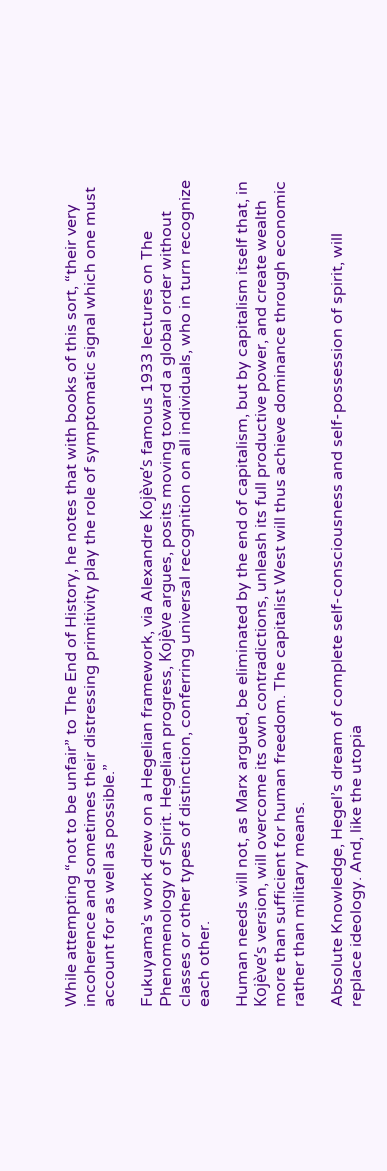While attempting “not to be unfair” to The End of History, he notes that with books of this sort, “their very incoherence and sometimes their distressing primitivity play the role of symptomatic signal which one must account for as well as possible.”

Fukuyama’s work drew on a Hegelian framework, via Alexandre Kojève’s famous 1933 lectures on The Phenomenology of Spirit. Hegelian progress, Kojève argues, posits moving toward a global order without classes or other types of distinction, conferring universal recognition on all individuals, who in turn recognize each other.

Human needs will not, as Marx argued, be eliminated by the end of capitalism, but by capitalism itself that, in Kojève’s version, will overcome its own contradictions, unleash its full productive power, and create wealth more than sufficient for human freedom. The capitalist West will thus achieve dominance through economic rather than military means.

Absolute Knowledge, Hegel’s dream of complete self-consciousness and self-possession of spirit, will replace ideology. And, like the utopia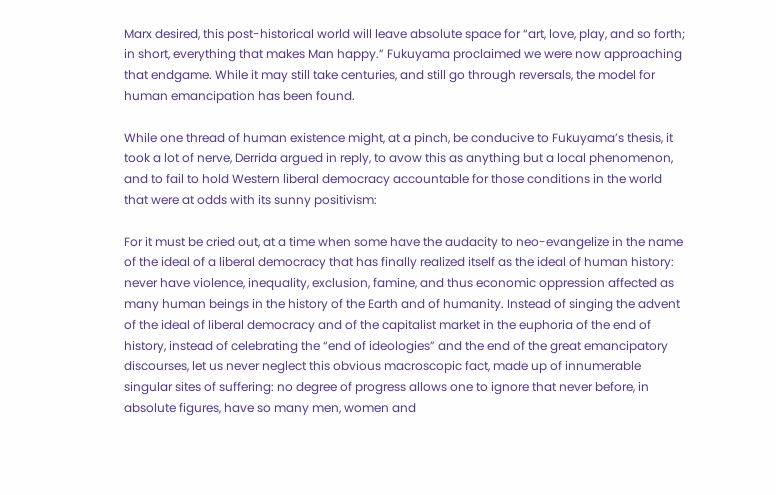Marx desired, this post-historical world will leave absolute space for “art, love, play, and so forth; in short, everything that makes Man happy.” Fukuyama proclaimed we were now approaching that endgame. While it may still take centuries, and still go through reversals, the model for human emancipation has been found.

While one thread of human existence might, at a pinch, be conducive to Fukuyama’s thesis, it took a lot of nerve, Derrida argued in reply, to avow this as anything but a local phenomenon, and to fail to hold Western liberal democracy accountable for those conditions in the world that were at odds with its sunny positivism:

For it must be cried out, at a time when some have the audacity to neo-evangelize in the name of the ideal of a liberal democracy that has finally realized itself as the ideal of human history: never have violence, inequality, exclusion, famine, and thus economic oppression affected as many human beings in the history of the Earth and of humanity. Instead of singing the advent of the ideal of liberal democracy and of the capitalist market in the euphoria of the end of history, instead of celebrating the “end of ideologies” and the end of the great emancipatory discourses, let us never neglect this obvious macroscopic fact, made up of innumerable singular sites of suffering: no degree of progress allows one to ignore that never before, in absolute figures, have so many men, women and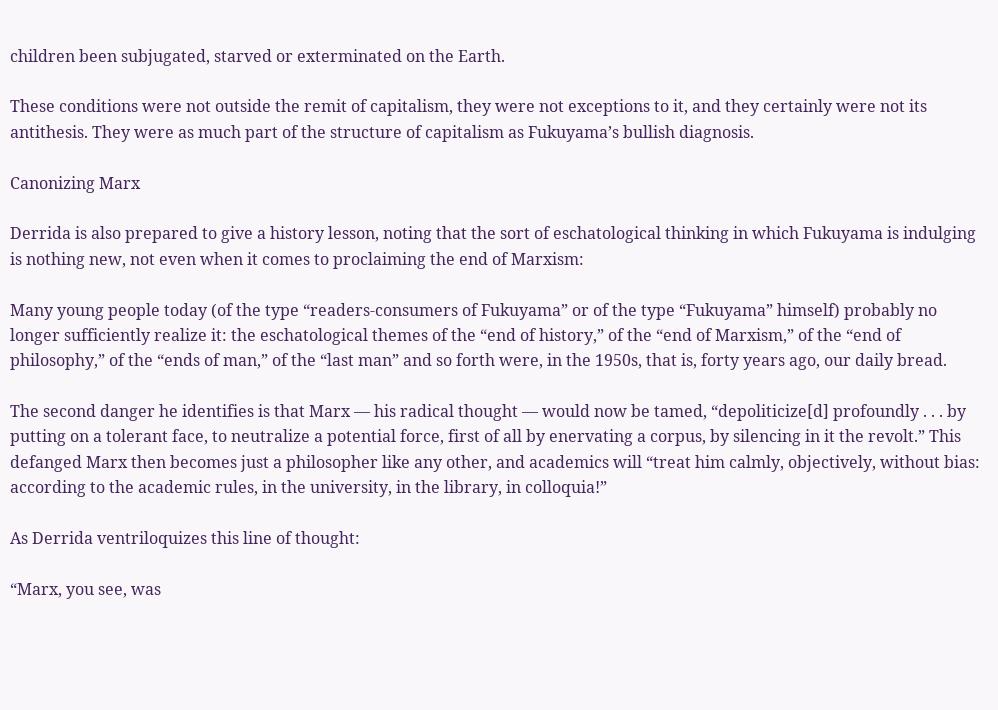children been subjugated, starved or exterminated on the Earth.

These conditions were not outside the remit of capitalism, they were not exceptions to it, and they certainly were not its antithesis. They were as much part of the structure of capitalism as Fukuyama’s bullish diagnosis.

Canonizing Marx

Derrida is also prepared to give a history lesson, noting that the sort of eschatological thinking in which Fukuyama is indulging is nothing new, not even when it comes to proclaiming the end of Marxism:

Many young people today (of the type “readers-consumers of Fukuyama” or of the type “Fukuyama” himself) probably no longer sufficiently realize it: the eschatological themes of the “end of history,” of the “end of Marxism,” of the “end of philosophy,” of the “ends of man,” of the “last man” and so forth were, in the 1950s, that is, forty years ago, our daily bread.

The second danger he identifies is that Marx — his radical thought — would now be tamed, “depoliticize[d] profoundly . . . by putting on a tolerant face, to neutralize a potential force, first of all by enervating a corpus, by silencing in it the revolt.” This defanged Marx then becomes just a philosopher like any other, and academics will “treat him calmly, objectively, without bias: according to the academic rules, in the university, in the library, in colloquia!”

As Derrida ventriloquizes this line of thought:

“Marx, you see, was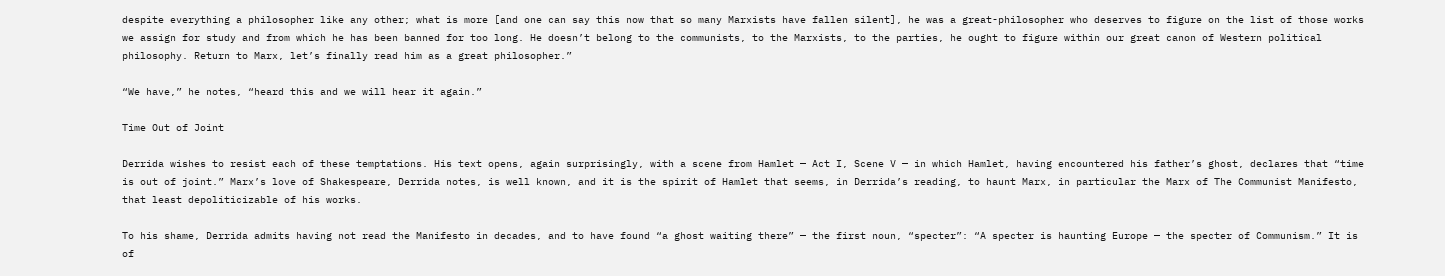despite everything a philosopher like any other; what is more [and one can say this now that so many Marxists have fallen silent], he was a great-philosopher who deserves to figure on the list of those works we assign for study and from which he has been banned for too long. He doesn’t belong to the communists, to the Marxists, to the parties, he ought to figure within our great canon of Western political philosophy. Return to Marx, let’s finally read him as a great philosopher.”

“We have,” he notes, “heard this and we will hear it again.”

Time Out of Joint

Derrida wishes to resist each of these temptations. His text opens, again surprisingly, with a scene from Hamlet — Act I, Scene V — in which Hamlet, having encountered his father’s ghost, declares that “time is out of joint.” Marx’s love of Shakespeare, Derrida notes, is well known, and it is the spirit of Hamlet that seems, in Derrida’s reading, to haunt Marx, in particular the Marx of The Communist Manifesto, that least depoliticizable of his works.

To his shame, Derrida admits having not read the Manifesto in decades, and to have found “a ghost waiting there” — the first noun, “specter”: “A specter is haunting Europe — the specter of Communism.” It is of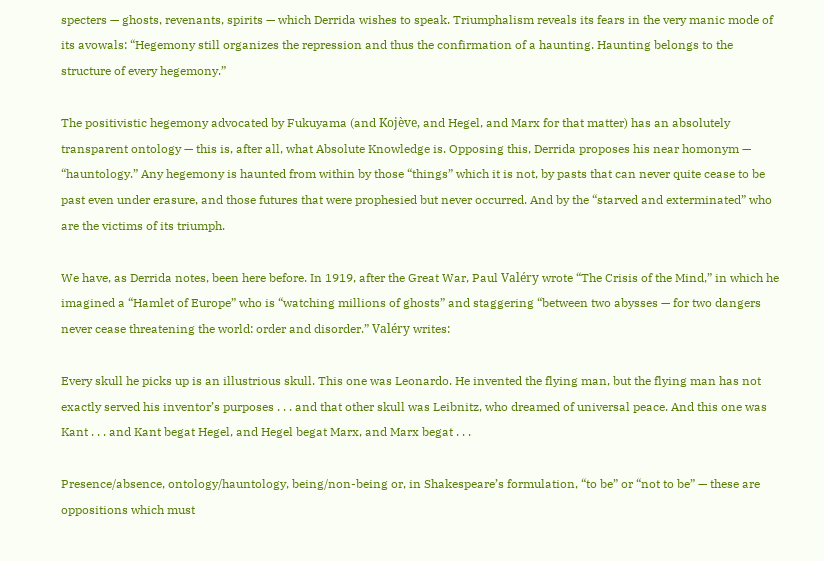specters — ghosts, revenants, spirits — which Derrida wishes to speak. Triumphalism reveals its fears in the very manic mode of its avowals: “Hegemony still organizes the repression and thus the confirmation of a haunting. Haunting belongs to the structure of every hegemony.”

The positivistic hegemony advocated by Fukuyama (and Kojève, and Hegel, and Marx for that matter) has an absolutely transparent ontology — this is, after all, what Absolute Knowledge is. Opposing this, Derrida proposes his near homonym — “hauntology.” Any hegemony is haunted from within by those “things” which it is not, by pasts that can never quite cease to be past even under erasure, and those futures that were prophesied but never occurred. And by the “starved and exterminated” who are the victims of its triumph.

We have, as Derrida notes, been here before. In 1919, after the Great War, Paul Valéry wrote “The Crisis of the Mind,” in which he imagined a “Hamlet of Europe” who is “watching millions of ghosts” and staggering “between two abysses — for two dangers never cease threatening the world: order and disorder.” Valéry writes:

Every skull he picks up is an illustrious skull. This one was Leonardo. He invented the flying man, but the flying man has not exactly served his inventor’s purposes . . . and that other skull was Leibnitz, who dreamed of universal peace. And this one was Kant . . . and Kant begat Hegel, and Hegel begat Marx, and Marx begat . . .

Presence/absence, ontology/hauntology, being/non-being or, in Shakespeare’s formulation, “to be” or “not to be” — these are oppositions which must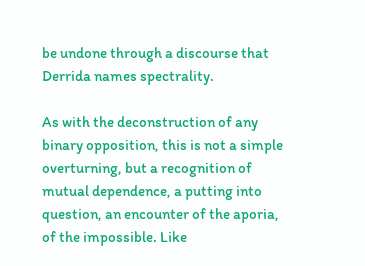be undone through a discourse that Derrida names spectrality.

As with the deconstruction of any binary opposition, this is not a simple overturning, but a recognition of mutual dependence, a putting into question, an encounter of the aporia, of the impossible. Like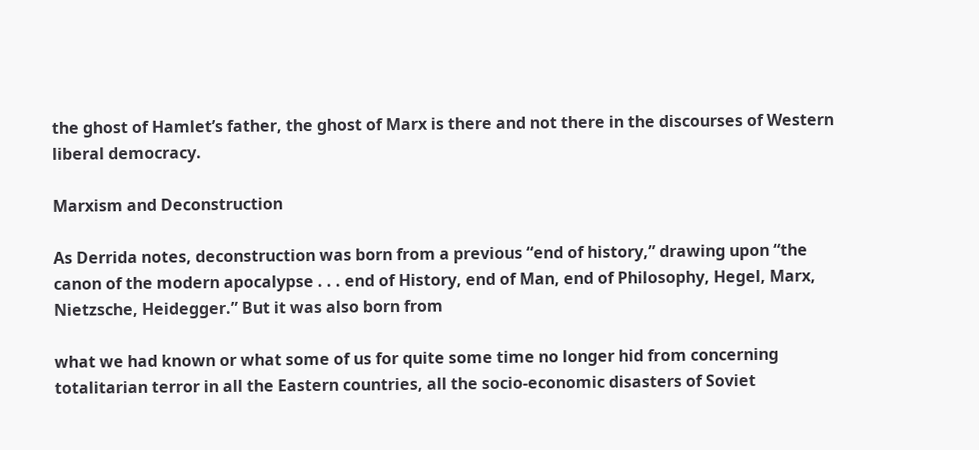the ghost of Hamlet’s father, the ghost of Marx is there and not there in the discourses of Western liberal democracy.

Marxism and Deconstruction

As Derrida notes, deconstruction was born from a previous “end of history,” drawing upon “the canon of the modern apocalypse . . . end of History, end of Man, end of Philosophy, Hegel, Marx, Nietzsche, Heidegger.” But it was also born from

what we had known or what some of us for quite some time no longer hid from concerning totalitarian terror in all the Eastern countries, all the socio-economic disasters of Soviet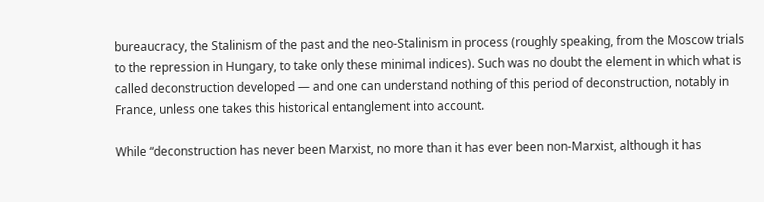bureaucracy, the Stalinism of the past and the neo-Stalinism in process (roughly speaking, from the Moscow trials to the repression in Hungary, to take only these minimal indices). Such was no doubt the element in which what is called deconstruction developed — and one can understand nothing of this period of deconstruction, notably in France, unless one takes this historical entanglement into account.

While “deconstruction has never been Marxist, no more than it has ever been non-Marxist, although it has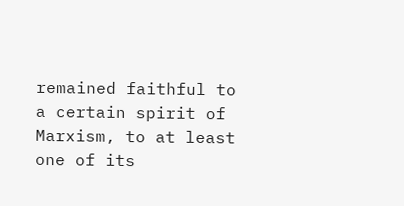remained faithful to a certain spirit of Marxism, to at least one of its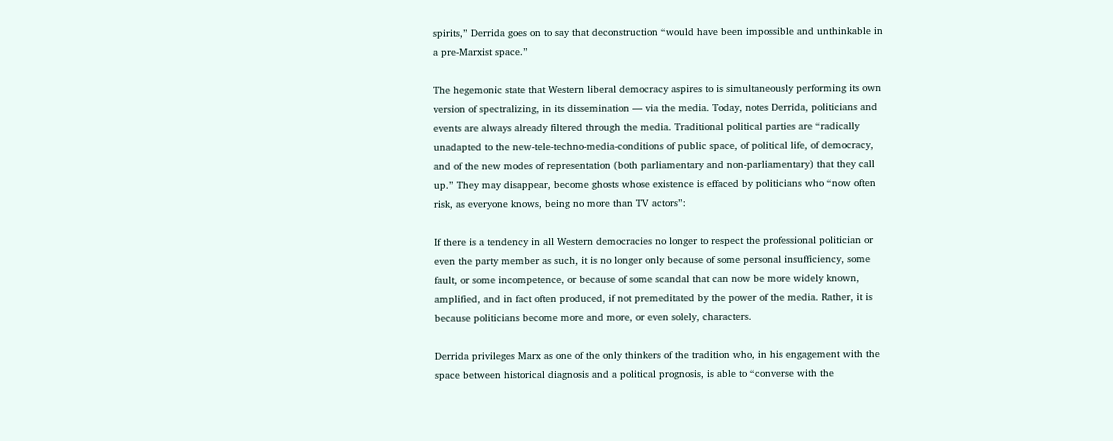spirits,” Derrida goes on to say that deconstruction “would have been impossible and unthinkable in a pre-Marxist space.”

The hegemonic state that Western liberal democracy aspires to is simultaneously performing its own version of spectralizing, in its dissemination — via the media. Today, notes Derrida, politicians and events are always already filtered through the media. Traditional political parties are “radically unadapted to the new-tele-techno-media-conditions of public space, of political life, of democracy, and of the new modes of representation (both parliamentary and non-parliamentary) that they call up.” They may disappear, become ghosts whose existence is effaced by politicians who “now often risk, as everyone knows, being no more than TV actors”:

If there is a tendency in all Western democracies no longer to respect the professional politician or even the party member as such, it is no longer only because of some personal insufficiency, some fault, or some incompetence, or because of some scandal that can now be more widely known, amplified, and in fact often produced, if not premeditated by the power of the media. Rather, it is because politicians become more and more, or even solely, characters.

Derrida privileges Marx as one of the only thinkers of the tradition who, in his engagement with the space between historical diagnosis and a political prognosis, is able to “converse with the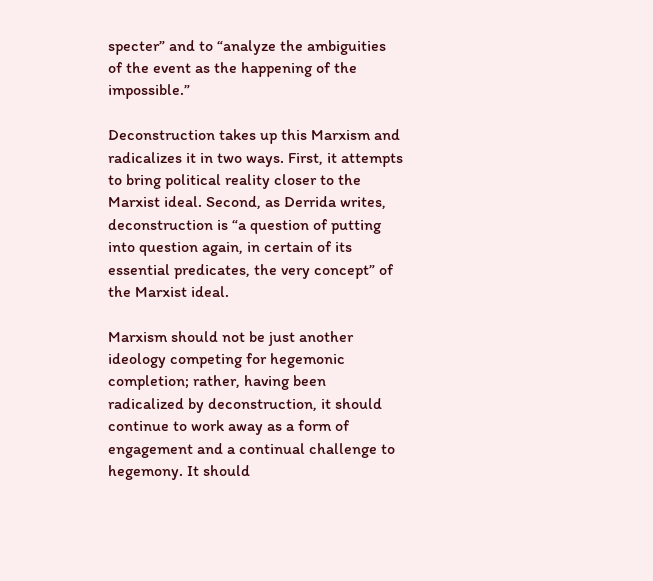specter” and to “analyze the ambiguities of the event as the happening of the impossible.”

Deconstruction takes up this Marxism and radicalizes it in two ways. First, it attempts to bring political reality closer to the Marxist ideal. Second, as Derrida writes, deconstruction is “a question of putting into question again, in certain of its essential predicates, the very concept” of the Marxist ideal.

Marxism should not be just another ideology competing for hegemonic completion; rather, having been radicalized by deconstruction, it should continue to work away as a form of engagement and a continual challenge to hegemony. It should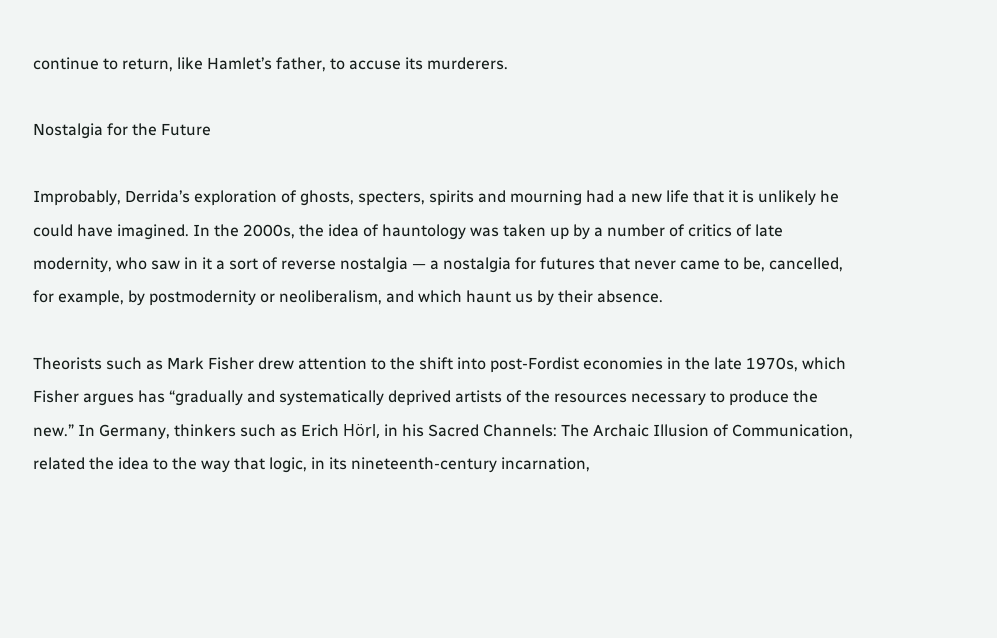continue to return, like Hamlet’s father, to accuse its murderers.

Nostalgia for the Future

Improbably, Derrida’s exploration of ghosts, specters, spirits and mourning had a new life that it is unlikely he could have imagined. In the 2000s, the idea of hauntology was taken up by a number of critics of late modernity, who saw in it a sort of reverse nostalgia — a nostalgia for futures that never came to be, cancelled, for example, by postmodernity or neoliberalism, and which haunt us by their absence.

Theorists such as Mark Fisher drew attention to the shift into post-Fordist economies in the late 1970s, which Fisher argues has “gradually and systematically deprived artists of the resources necessary to produce the new.” In Germany, thinkers such as Erich Hörl, in his Sacred Channels: The Archaic Illusion of Communication, related the idea to the way that logic, in its nineteenth-century incarnation,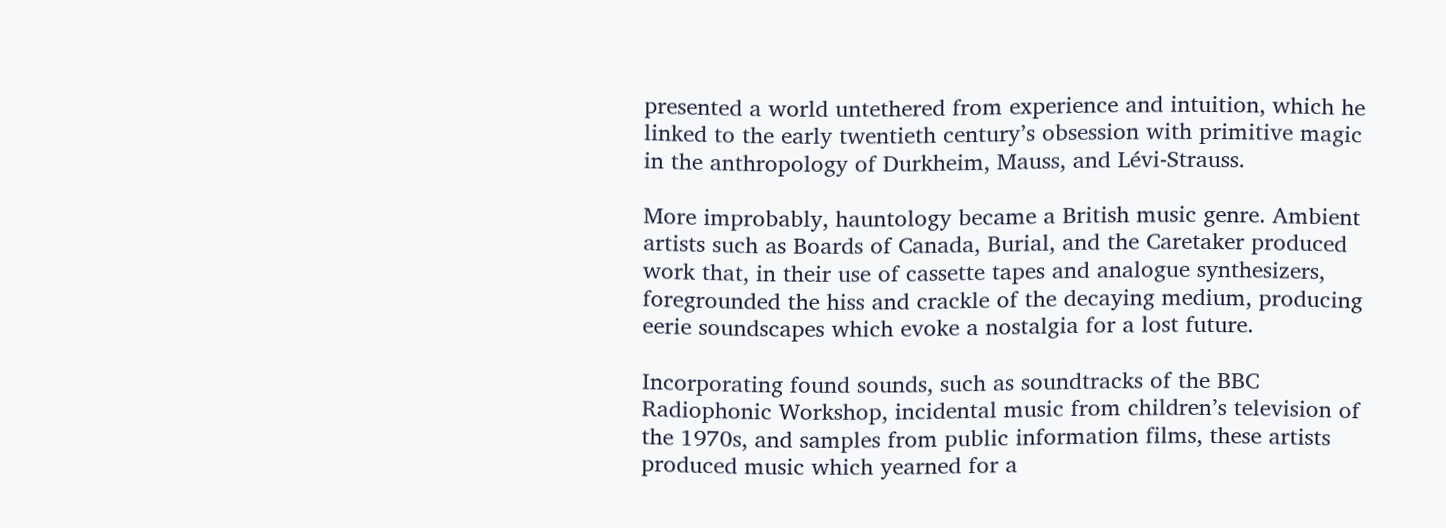presented a world untethered from experience and intuition, which he linked to the early twentieth century’s obsession with primitive magic in the anthropology of Durkheim, Mauss, and Lévi-Strauss.

More improbably, hauntology became a British music genre. Ambient artists such as Boards of Canada, Burial, and the Caretaker produced work that, in their use of cassette tapes and analogue synthesizers, foregrounded the hiss and crackle of the decaying medium, producing eerie soundscapes which evoke a nostalgia for a lost future.

Incorporating found sounds, such as soundtracks of the BBC Radiophonic Workshop, incidental music from children’s television of the 1970s, and samples from public information films, these artists produced music which yearned for a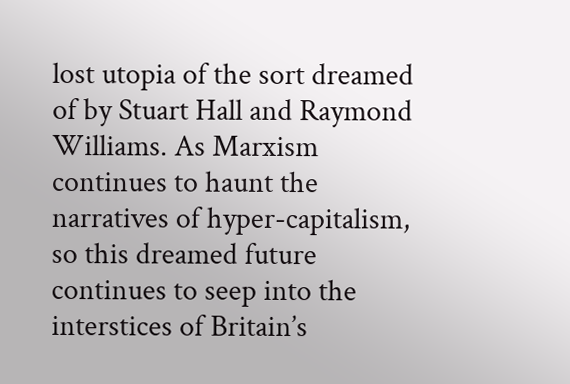lost utopia of the sort dreamed of by Stuart Hall and Raymond Williams. As Marxism continues to haunt the narratives of hyper-capitalism, so this dreamed future continues to seep into the interstices of Britain’s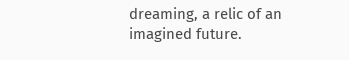dreaming, a relic of an imagined future.